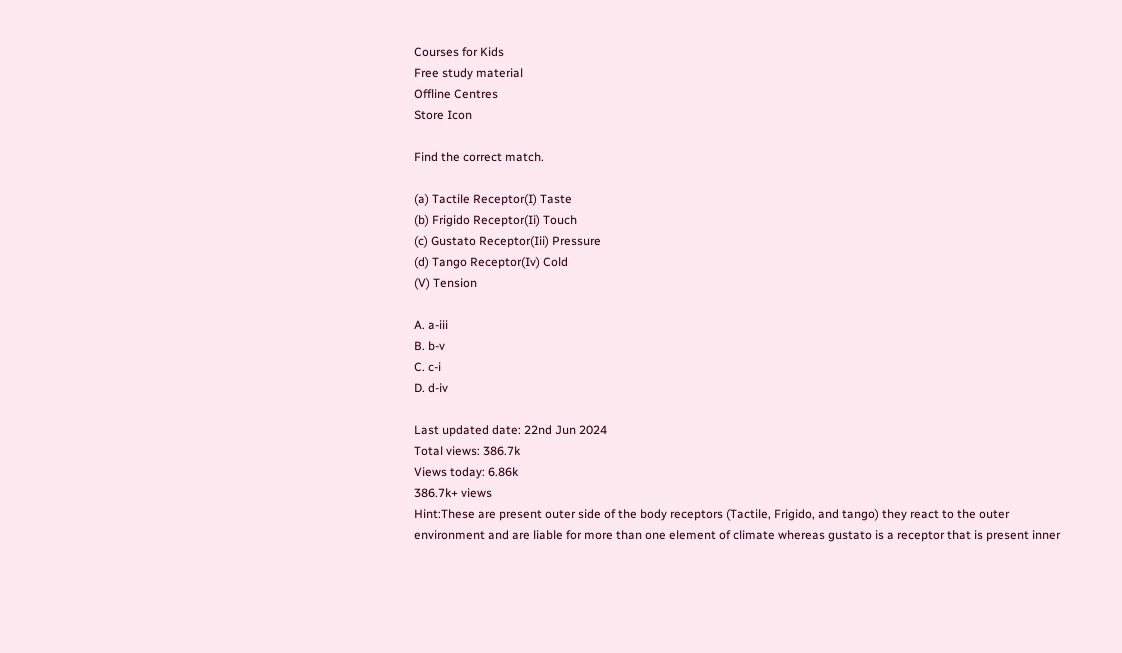Courses for Kids
Free study material
Offline Centres
Store Icon

Find the correct match.

(a) Tactile Receptor(I) Taste
(b) Frigido Receptor(Ii) Touch
(c) Gustato Receptor(Iii) Pressure
(d) Tango Receptor(Iv) Cold
(V) Tension

A. a-iii
B. b-v
C. c-i
D. d-iv

Last updated date: 22nd Jun 2024
Total views: 386.7k
Views today: 6.86k
386.7k+ views
Hint:These are present outer side of the body receptors (Tactile, Frigido, and tango) they react to the outer environment and are liable for more than one element of climate whereas gustato is a receptor that is present inner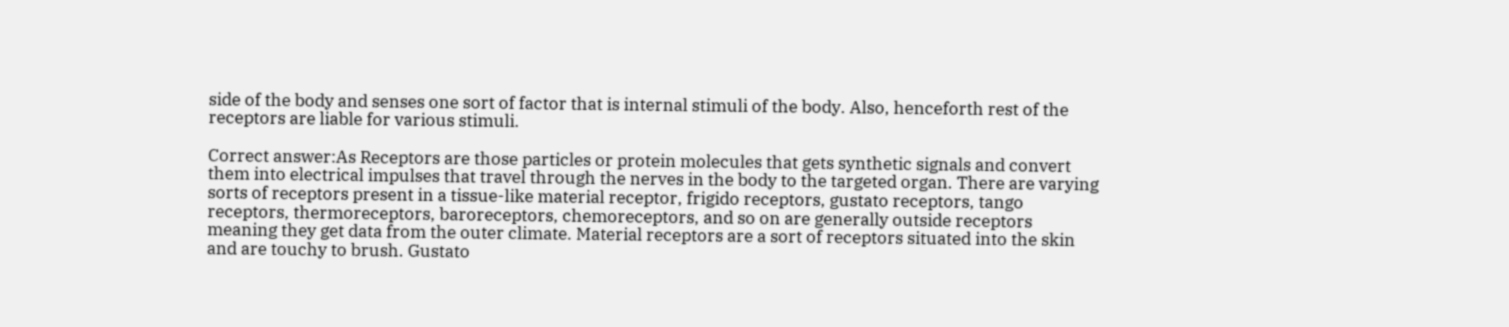side of the body and senses one sort of factor that is internal stimuli of the body. Also, henceforth rest of the receptors are liable for various stimuli.

Correct answer:As Receptors are those particles or protein molecules that gets synthetic signals and convert them into electrical impulses that travel through the nerves in the body to the targeted organ. There are varying sorts of receptors present in a tissue-like material receptor, frigido receptors, gustato receptors, tango receptors, thermoreceptors, baroreceptors, chemoreceptors, and so on are generally outside receptors meaning they get data from the outer climate. Material receptors are a sort of receptors situated into the skin and are touchy to brush. Gustato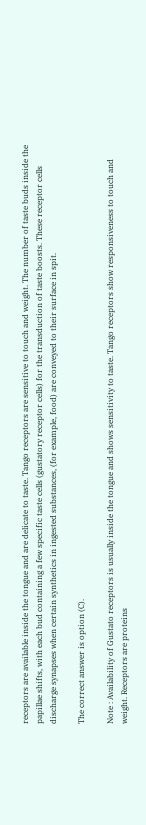receptors are available inside the tongue and are delicate to taste. Tango receptors are sensitive to touch and weight. The number of taste buds inside the papillae shifts, with each bud containing a few specific taste cells (gustatory receptor cells) for the transduction of taste boosts. These receptor cells discharge synapses when certain synthetics in ingested substances, (for example, food) are conveyed to their surface in spit.

The correct answer is option (C).

Note : Availability of Gustato receptors is usually inside the tongue and shows sensitivity to taste. Tango receptors show responsiveness to touch and weight. Receptors are proteins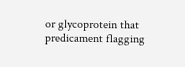or glycoprotein that predicament flagging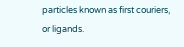particles known as first couriers, or ligands.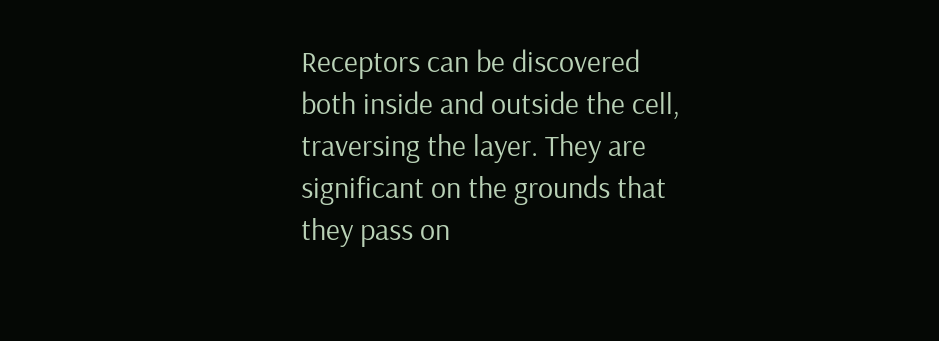Receptors can be discovered both inside and outside the cell, traversing the layer. They are significant on the grounds that they pass on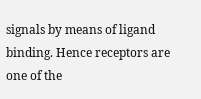signals by means of ligand binding. Hence receptors are one of the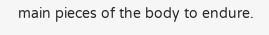main pieces of the body to endure.